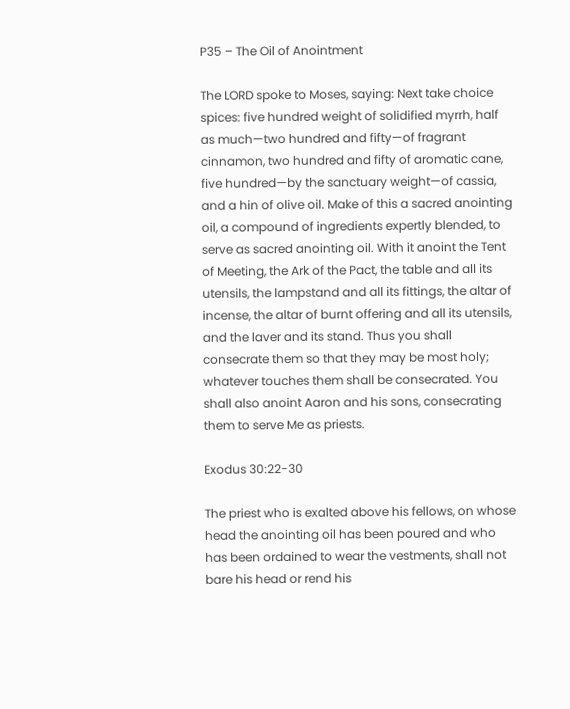P35 – The Oil of Anointment

The LORD spoke to Moses, saying: Next take choice spices: five hundred weight of solidified myrrh, half as much—two hundred and fifty—of fragrant cinnamon, two hundred and fifty of aromatic cane, five hundred—by the sanctuary weight—of cassia, and a hin of olive oil. Make of this a sacred anointing oil, a compound of ingredients expertly blended, to serve as sacred anointing oil. With it anoint the Tent of Meeting, the Ark of the Pact, the table and all its utensils, the lampstand and all its fittings, the altar of incense, the altar of burnt offering and all its utensils, and the laver and its stand. Thus you shall consecrate them so that they may be most holy; whatever touches them shall be consecrated. You shall also anoint Aaron and his sons, consecrating them to serve Me as priests.

Exodus 30:22-30

The priest who is exalted above his fellows, on whose head the anointing oil has been poured and who has been ordained to wear the vestments, shall not bare his head or rend his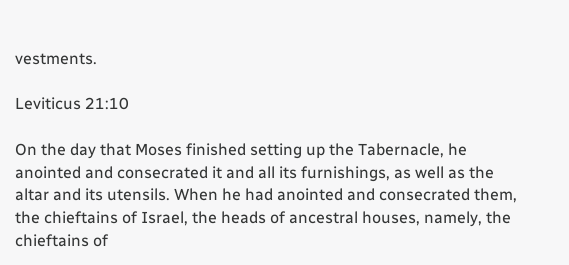vestments.

Leviticus 21:10

On the day that Moses finished setting up the Tabernacle, he anointed and consecrated it and all its furnishings, as well as the altar and its utensils. When he had anointed and consecrated them, the chieftains of Israel, the heads of ancestral houses, namely, the chieftains of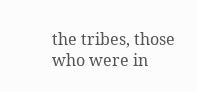the tribes, those who were in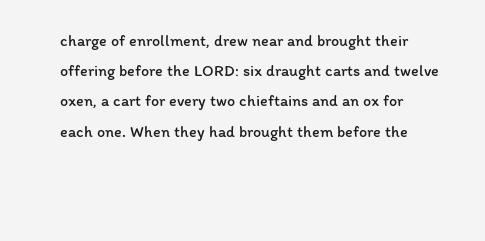charge of enrollment, drew near and brought their offering before the LORD: six draught carts and twelve oxen, a cart for every two chieftains and an ox for each one. When they had brought them before the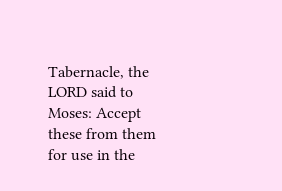Tabernacle, the LORD said to Moses: Accept these from them for use in the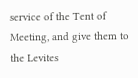service of the Tent of Meeting, and give them to the Levites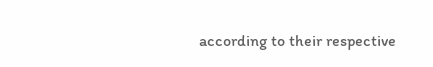according to their respective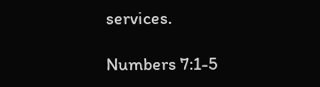services.

Numbers 7:1-5